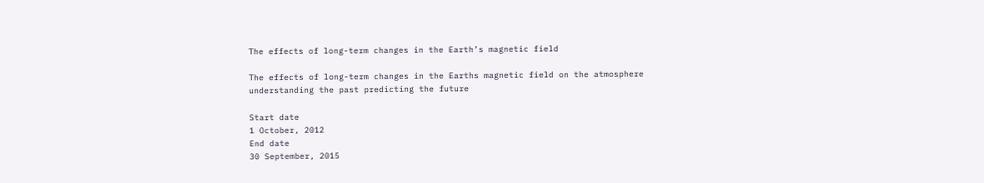The effects of long-term changes in the Earth’s magnetic field

The effects of long-term changes in the Earths magnetic field on the atmosphere understanding the past predicting the future

Start date
1 October, 2012
End date
30 September, 2015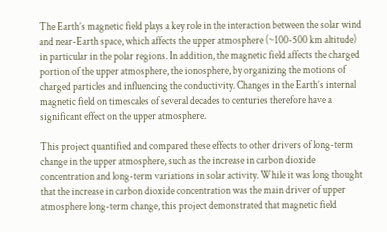The Earth’s magnetic field plays a key role in the interaction between the solar wind and near-Earth space, which affects the upper atmosphere (~100-500 km altitude) in particular in the polar regions. In addition, the magnetic field affects the charged portion of the upper atmosphere, the ionosphere, by organizing the motions of charged particles and influencing the conductivity. Changes in the Earth’s internal magnetic field on timescales of several decades to centuries therefore have a significant effect on the upper atmosphere.

This project quantified and compared these effects to other drivers of long-term change in the upper atmosphere, such as the increase in carbon dioxide concentration and long-term variations in solar activity. While it was long thought that the increase in carbon dioxide concentration was the main driver of upper atmosphere long-term change, this project demonstrated that magnetic field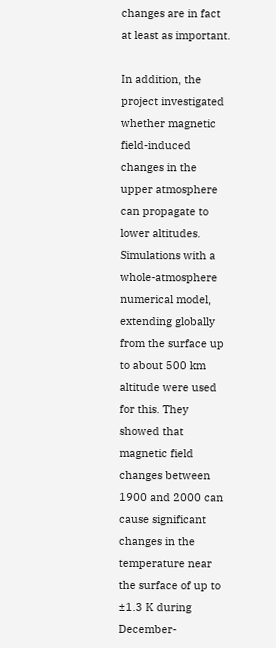changes are in fact at least as important.

In addition, the project investigated whether magnetic field-induced changes in the upper atmosphere can propagate to lower altitudes. Simulations with a whole-atmosphere numerical model, extending globally from the surface up to about 500 km altitude were used for this. They showed that magnetic field changes between 1900 and 2000 can cause significant changes in the temperature near the surface of up to ±1.3 K during December-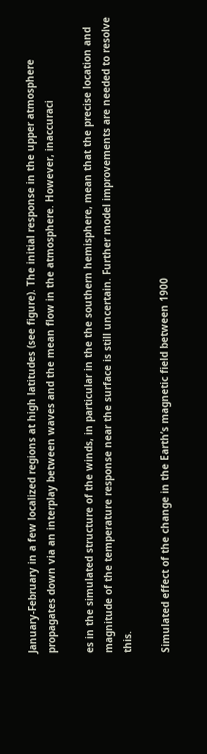January-February in a few localized regions at high latitudes (see figure). The initial response in the upper atmosphere propagates down via an interplay between waves and the mean flow in the atmosphere. However, inaccuraci

es in the simulated structure of the winds, in particular in the the southern hemisphere, mean that the precise location and magnitude of the temperature response near the surface is still uncertain. Further model improvements are needed to resolve this.

Simulated effect of the change in the Earth’s magnetic field between 1900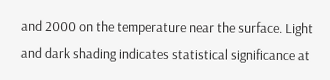and 2000 on the temperature near the surface. Light and dark shading indicates statistical significance at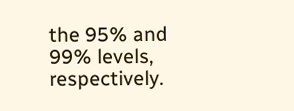the 95% and 99% levels, respectively.